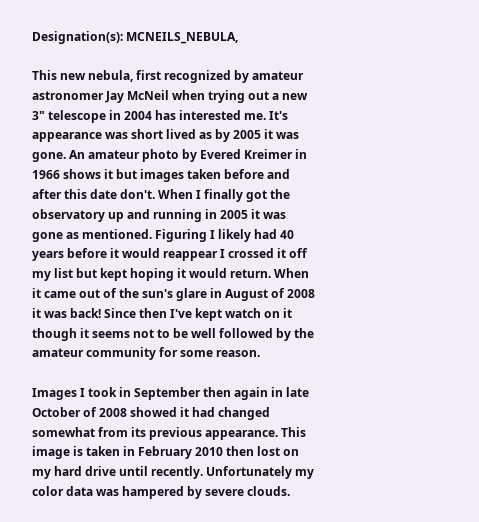Designation(s): MCNEILS_NEBULA,

This new nebula, first recognized by amateur astronomer Jay McNeil when trying out a new 3" telescope in 2004 has interested me. It's appearance was short lived as by 2005 it was gone. An amateur photo by Evered Kreimer in 1966 shows it but images taken before and after this date don't. When I finally got the observatory up and running in 2005 it was gone as mentioned. Figuring I likely had 40 years before it would reappear I crossed it off my list but kept hoping it would return. When it came out of the sun's glare in August of 2008 it was back! Since then I've kept watch on it though it seems not to be well followed by the amateur community for some reason.

Images I took in September then again in late October of 2008 showed it had changed somewhat from its previous appearance. This image is taken in February 2010 then lost on my hard drive until recently. Unfortunately my color data was hampered by severe clouds.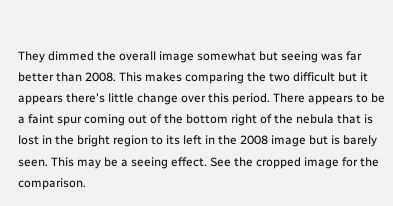They dimmed the overall image somewhat but seeing was far better than 2008. This makes comparing the two difficult but it appears there's little change over this period. There appears to be a faint spur coming out of the bottom right of the nebula that is lost in the bright region to its left in the 2008 image but is barely seen. This may be a seeing effect. See the cropped image for the comparison.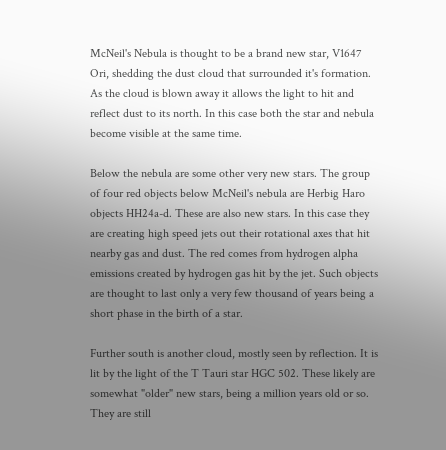McNeil's Nebula is thought to be a brand new star, V1647 Ori, shedding the dust cloud that surrounded it's formation. As the cloud is blown away it allows the light to hit and reflect dust to its north. In this case both the star and nebula become visible at the same time.

Below the nebula are some other very new stars. The group of four red objects below McNeil's nebula are Herbig Haro objects HH24a-d. These are also new stars. In this case they are creating high speed jets out their rotational axes that hit nearby gas and dust. The red comes from hydrogen alpha emissions created by hydrogen gas hit by the jet. Such objects are thought to last only a very few thousand of years being a short phase in the birth of a star.

Further south is another cloud, mostly seen by reflection. It is lit by the light of the T Tauri star HGC 502. These likely are somewhat "older" new stars, being a million years old or so. They are still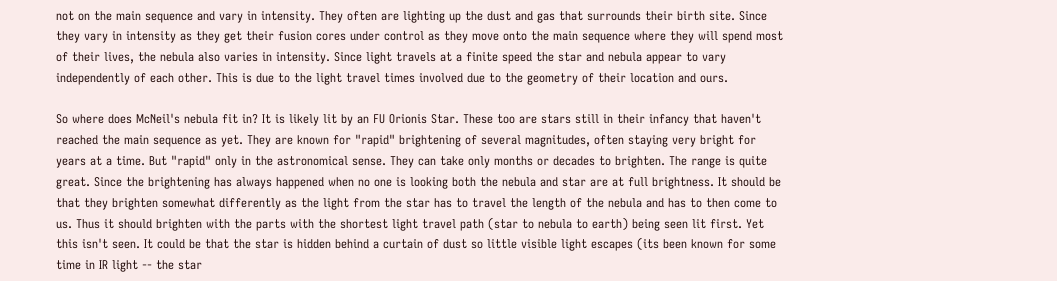not on the main sequence and vary in intensity. They often are lighting up the dust and gas that surrounds their birth site. Since they vary in intensity as they get their fusion cores under control as they move onto the main sequence where they will spend most of their lives, the nebula also varies in intensity. Since light travels at a finite speed the star and nebula appear to vary independently of each other. This is due to the light travel times involved due to the geometry of their location and ours.

So where does McNeil's nebula fit in? It is likely lit by an FU Orionis Star. These too are stars still in their infancy that haven't reached the main sequence as yet. They are known for "rapid" brightening of several magnitudes, often staying very bright for years at a time. But "rapid" only in the astronomical sense. They can take only months or decades to brighten. The range is quite great. Since the brightening has always happened when no one is looking both the nebula and star are at full brightness. It should be that they brighten somewhat differently as the light from the star has to travel the length of the nebula and has to then come to us. Thus it should brighten with the parts with the shortest light travel path (star to nebula to earth) being seen lit first. Yet this isn't seen. It could be that the star is hidden behind a curtain of dust so little visible light escapes (its been known for some time in IR light -- the star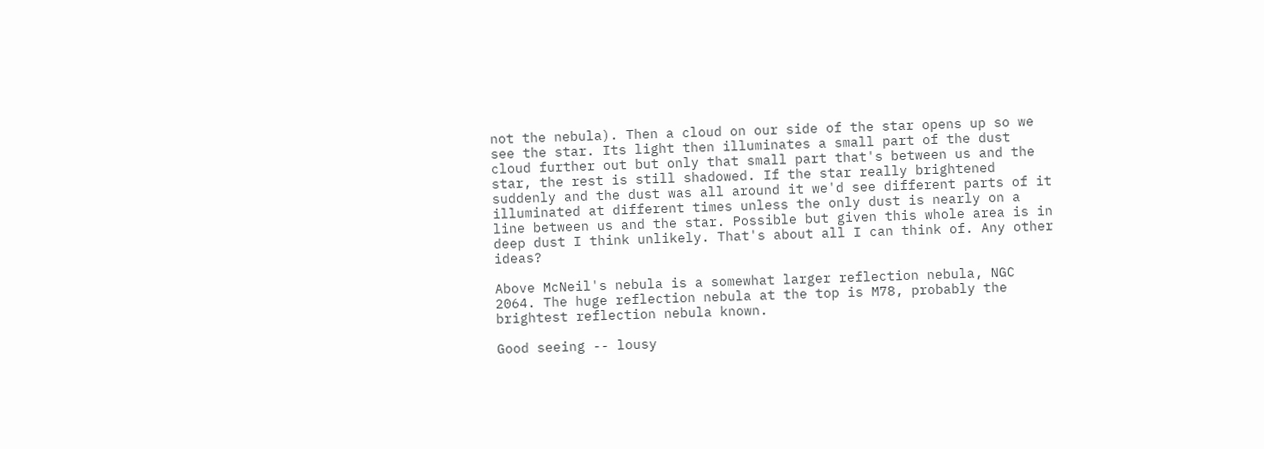not the nebula). Then a cloud on our side of the star opens up so we see the star. Its light then illuminates a small part of the dust cloud further out but only that small part that's between us and the star, the rest is still shadowed. If the star really brightened suddenly and the dust was all around it we'd see different parts of it illuminated at different times unless the only dust is nearly on a line between us and the star. Possible but given this whole area is in deep dust I think unlikely. That's about all I can think of. Any other ideas?

Above McNeil's nebula is a somewhat larger reflection nebula, NGC 2064. The huge reflection nebula at the top is M78, probably the brightest reflection nebula known.

Good seeing -- lousy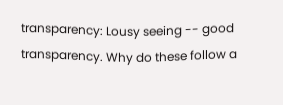transparency: Lousy seeing -- good transparency. Why do these follow a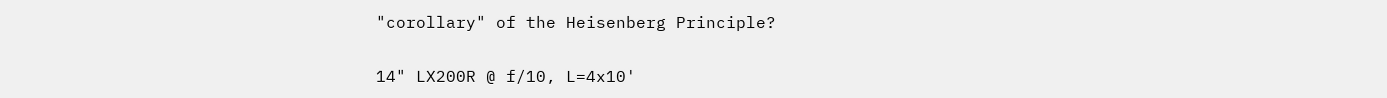"corollary" of the Heisenberg Principle?

14" LX200R @ f/10, L=4x10'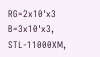RG=2x10'x3 B=3x10'x3, STL-11000XM,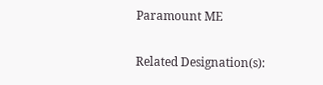Paramount ME

Related Designation(s):